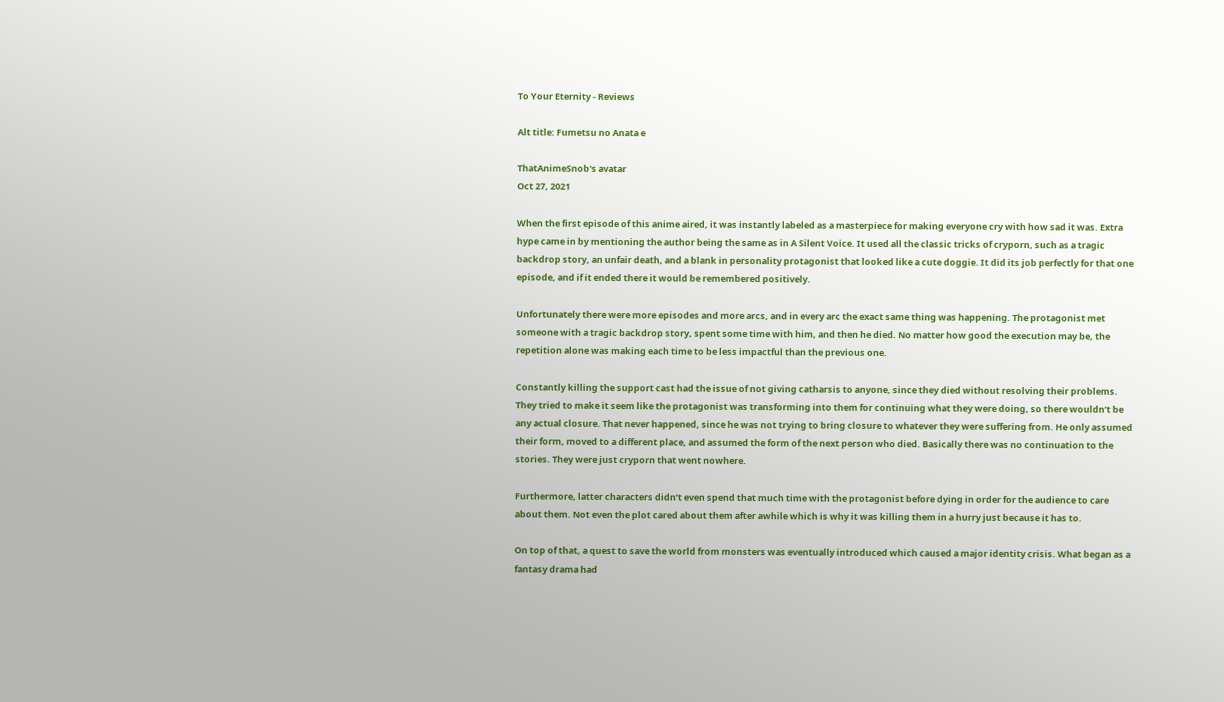To Your Eternity - Reviews

Alt title: Fumetsu no Anata e

ThatAnimeSnob's avatar
Oct 27, 2021

When the first episode of this anime aired, it was instantly labeled as a masterpiece for making everyone cry with how sad it was. Extra hype came in by mentioning the author being the same as in A Silent Voice. It used all the classic tricks of cryporn, such as a tragic backdrop story, an unfair death, and a blank in personality protagonist that looked like a cute doggie. It did its job perfectly for that one episode, and if it ended there it would be remembered positively.

Unfortunately there were more episodes and more arcs, and in every arc the exact same thing was happening. The protagonist met someone with a tragic backdrop story, spent some time with him, and then he died. No matter how good the execution may be, the repetition alone was making each time to be less impactful than the previous one.

Constantly killing the support cast had the issue of not giving catharsis to anyone, since they died without resolving their problems. They tried to make it seem like the protagonist was transforming into them for continuing what they were doing, so there wouldn’t be any actual closure. That never happened, since he was not trying to bring closure to whatever they were suffering from. He only assumed their form, moved to a different place, and assumed the form of the next person who died. Basically there was no continuation to the stories. They were just cryporn that went nowhere.

Furthermore, latter characters didn’t even spend that much time with the protagonist before dying in order for the audience to care about them. Not even the plot cared about them after awhile which is why it was killing them in a hurry just because it has to.

On top of that, a quest to save the world from monsters was eventually introduced which caused a major identity crisis. What began as a fantasy drama had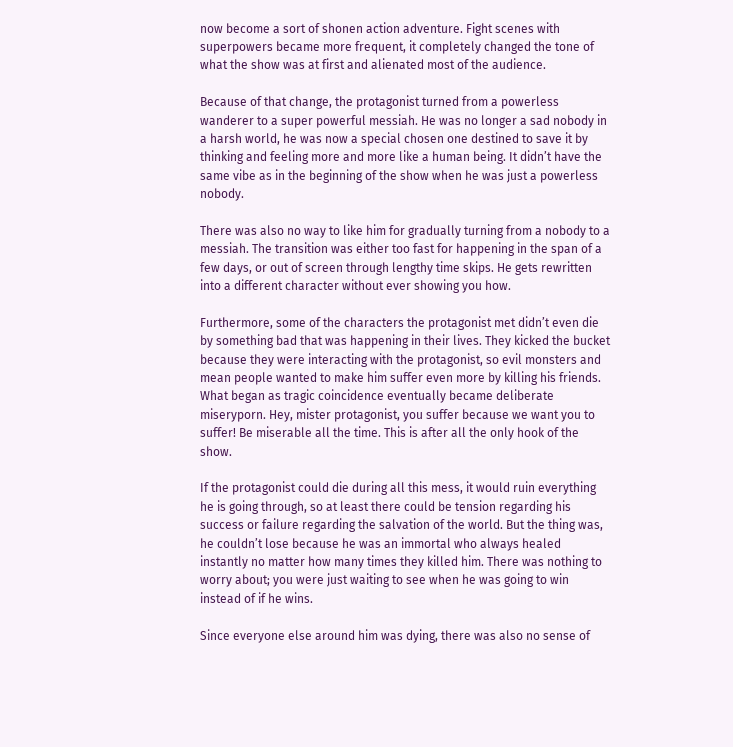now become a sort of shonen action adventure. Fight scenes with superpowers became more frequent, it completely changed the tone of what the show was at first and alienated most of the audience.

Because of that change, the protagonist turned from a powerless wanderer to a super powerful messiah. He was no longer a sad nobody in a harsh world, he was now a special chosen one destined to save it by thinking and feeling more and more like a human being. It didn’t have the same vibe as in the beginning of the show when he was just a powerless nobody.

There was also no way to like him for gradually turning from a nobody to a messiah. The transition was either too fast for happening in the span of a few days, or out of screen through lengthy time skips. He gets rewritten into a different character without ever showing you how.

Furthermore, some of the characters the protagonist met didn’t even die by something bad that was happening in their lives. They kicked the bucket because they were interacting with the protagonist, so evil monsters and mean people wanted to make him suffer even more by killing his friends. What began as tragic coincidence eventually became deliberate miseryporn. Hey, mister protagonist, you suffer because we want you to suffer! Be miserable all the time. This is after all the only hook of the show.

If the protagonist could die during all this mess, it would ruin everything he is going through, so at least there could be tension regarding his success or failure regarding the salvation of the world. But the thing was, he couldn’t lose because he was an immortal who always healed instantly no matter how many times they killed him. There was nothing to worry about; you were just waiting to see when he was going to win instead of if he wins.

Since everyone else around him was dying, there was also no sense of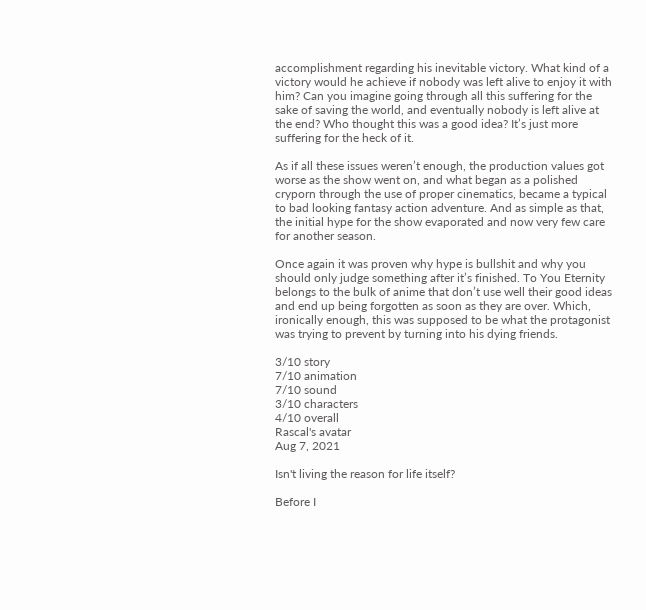accomplishment regarding his inevitable victory. What kind of a victory would he achieve if nobody was left alive to enjoy it with him? Can you imagine going through all this suffering for the sake of saving the world, and eventually nobody is left alive at the end? Who thought this was a good idea? It’s just more suffering for the heck of it.

As if all these issues weren’t enough, the production values got worse as the show went on, and what began as a polished cryporn through the use of proper cinematics, became a typical to bad looking fantasy action adventure. And as simple as that, the initial hype for the show evaporated and now very few care for another season.

Once again it was proven why hype is bullshit and why you should only judge something after it’s finished. To You Eternity belongs to the bulk of anime that don’t use well their good ideas and end up being forgotten as soon as they are over. Which, ironically enough, this was supposed to be what the protagonist was trying to prevent by turning into his dying friends.

3/10 story
7/10 animation
7/10 sound
3/10 characters
4/10 overall
Rascal's avatar
Aug 7, 2021

Isn't living the reason for life itself?

Before I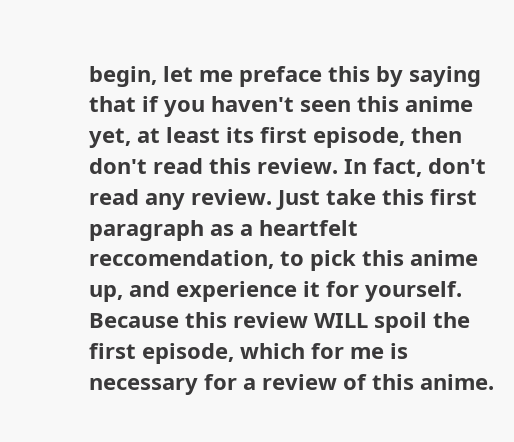begin, let me preface this by saying that if you haven't seen this anime yet, at least its first episode, then don't read this review. In fact, don't read any review. Just take this first paragraph as a heartfelt reccomendation, to pick this anime up, and experience it for yourself. Because this review WILL spoil the first episode, which for me is necessary for a review of this anime.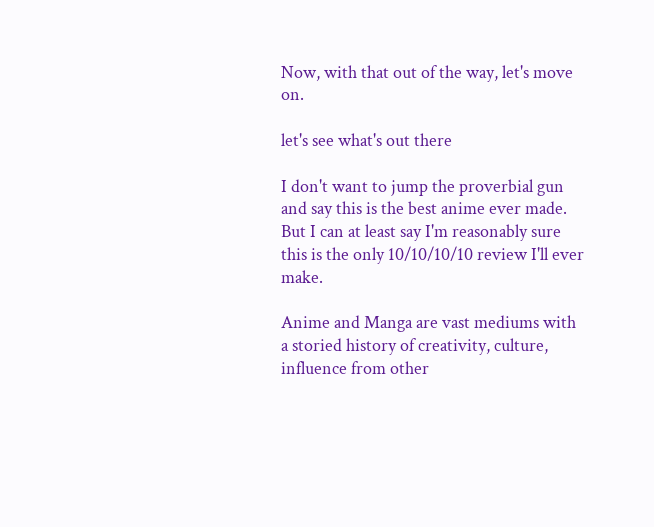Now, with that out of the way, let's move on.

let's see what's out there

I don't want to jump the proverbial gun and say this is the best anime ever made. But I can at least say I'm reasonably sure this is the only 10/10/10/10 review I'll ever make.

Anime and Manga are vast mediums with a storied history of creativity, culture, influence from other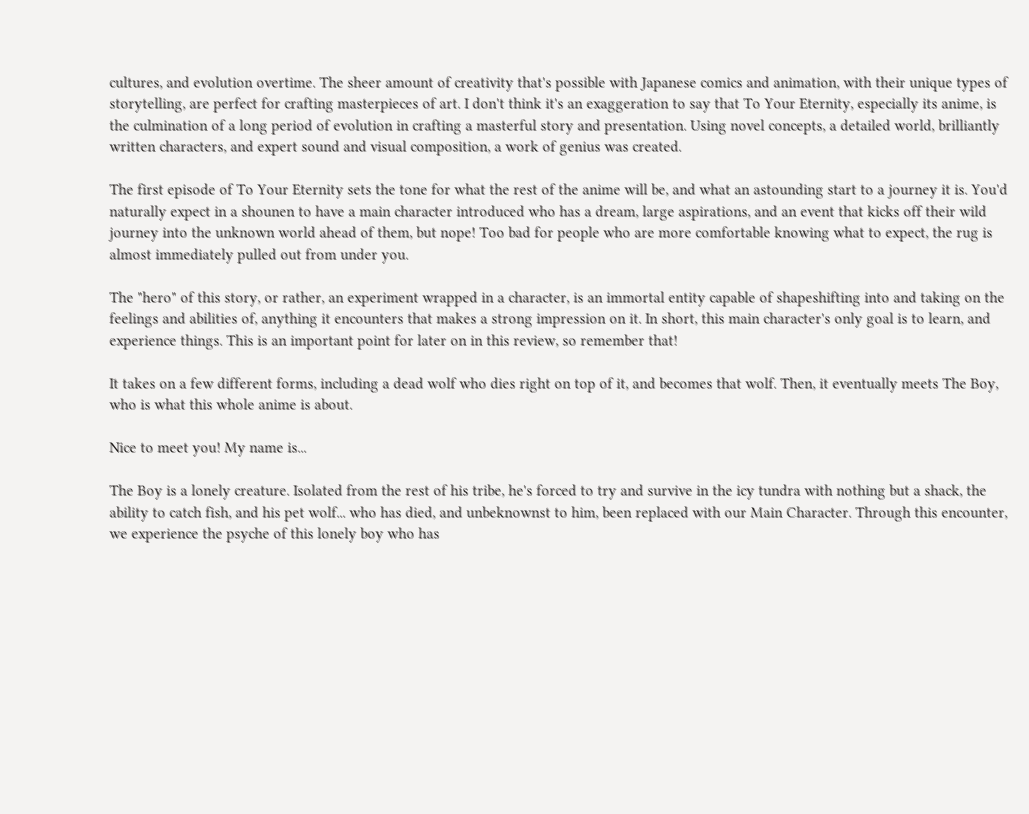cultures, and evolution overtime. The sheer amount of creativity that's possible with Japanese comics and animation, with their unique types of storytelling, are perfect for crafting masterpieces of art. I don't think it's an exaggeration to say that To Your Eternity, especially its anime, is the culmination of a long period of evolution in crafting a masterful story and presentation. Using novel concepts, a detailed world, brilliantly written characters, and expert sound and visual composition, a work of genius was created.

The first episode of To Your Eternity sets the tone for what the rest of the anime will be, and what an astounding start to a journey it is. You'd naturally expect in a shounen to have a main character introduced who has a dream, large aspirations, and an event that kicks off their wild journey into the unknown world ahead of them, but nope! Too bad for people who are more comfortable knowing what to expect, the rug is almost immediately pulled out from under you.

The "hero" of this story, or rather, an experiment wrapped in a character, is an immortal entity capable of shapeshifting into and taking on the feelings and abilities of, anything it encounters that makes a strong impression on it. In short, this main character's only goal is to learn, and experience things. This is an important point for later on in this review, so remember that!

It takes on a few different forms, including a dead wolf who dies right on top of it, and becomes that wolf. Then, it eventually meets The Boy, who is what this whole anime is about.

Nice to meet you! My name is...

The Boy is a lonely creature. Isolated from the rest of his tribe, he's forced to try and survive in the icy tundra with nothing but a shack, the ability to catch fish, and his pet wolf... who has died, and unbeknownst to him, been replaced with our Main Character. Through this encounter, we experience the psyche of this lonely boy who has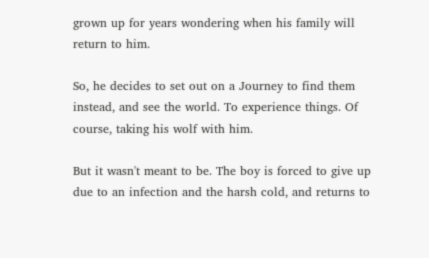grown up for years wondering when his family will return to him.

So, he decides to set out on a Journey to find them instead, and see the world. To experience things. Of course, taking his wolf with him.

But it wasn't meant to be. The boy is forced to give up due to an infection and the harsh cold, and returns to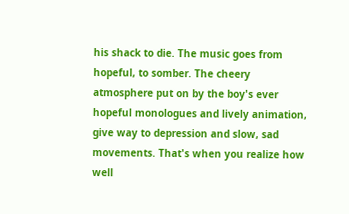his shack to die. The music goes from hopeful, to somber. The cheery atmosphere put on by the boy's ever hopeful monologues and lively animation, give way to depression and slow, sad movements. That's when you realize how well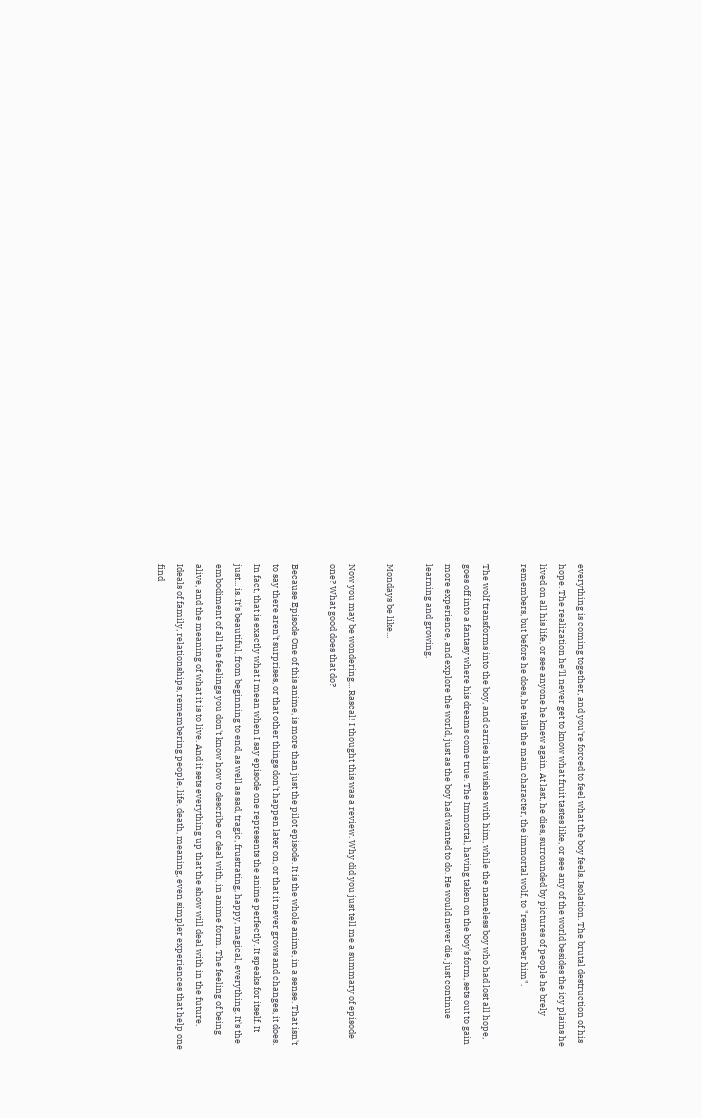everything is coming together, and you're forced to feel what the boy feels. Isolation. The brutal destruction of his hope. The realization he'll never get to know what fruit tastes like, or see any of the world besides the icy plains he lived on all his life, or see anyone he knew again. At last, he dies, surrounded by pictures of people he brely remembers, but before he does, he tells the main character, the immortal wolf, to "remember him".

The wolf transforms into the boy, and carries his wishes with him, while the nameless boy who had lost all hope, goes off into a fantasy where his dreams come true. The Immortal, having taken on the boy's form, sets out to gain more experience, and explore the world, just as the boy had wanted to do. He would never die, just continue learning and growing.

Mondays be like...

Now you may be wondering... Rascal! I thought this was a review. Why did you just tell me a summary of episode one? What good does that do?

Because Episode One of this anime, is more than just the pilot episode. It is the whole anime, in a sense. That isn't to say there aren't surprises, or that other things don't happen later on, or that it never grows and changes, it does. In fact, that is exactly what I mean when I say episode one represents the anime perfectly. It speaks for itself. It just... is. It's beautiful, from beginning to end, as well as sad, tragic, frustrating, happy, magical, everything. It's the embodiment of all the feelings you don't know how to describe or deal with, in anime form. The feeling of being alive, and the meaning of what it is to live. And it sets everything up that the show will deal with in the future. Ideals of family, relationships, remembering people, life, death, meaning, even simpler experiences that help one find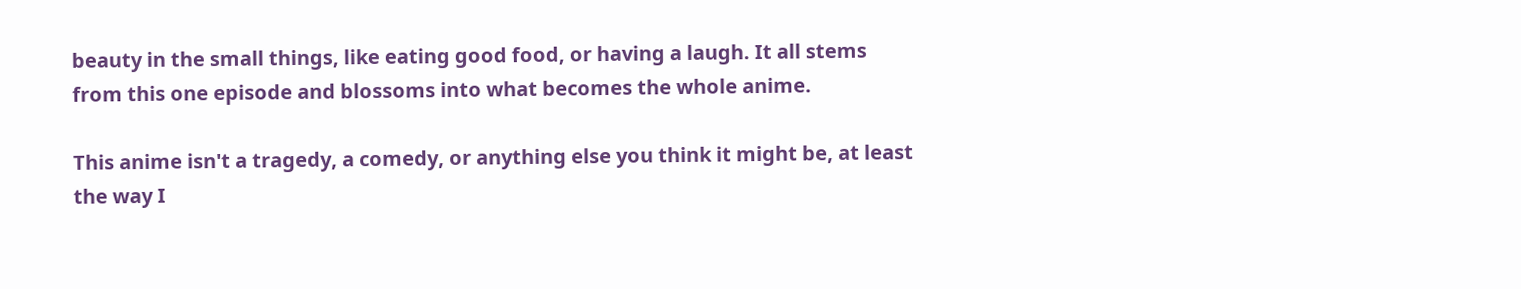beauty in the small things, like eating good food, or having a laugh. It all stems from this one episode and blossoms into what becomes the whole anime.

This anime isn't a tragedy, a comedy, or anything else you think it might be, at least the way I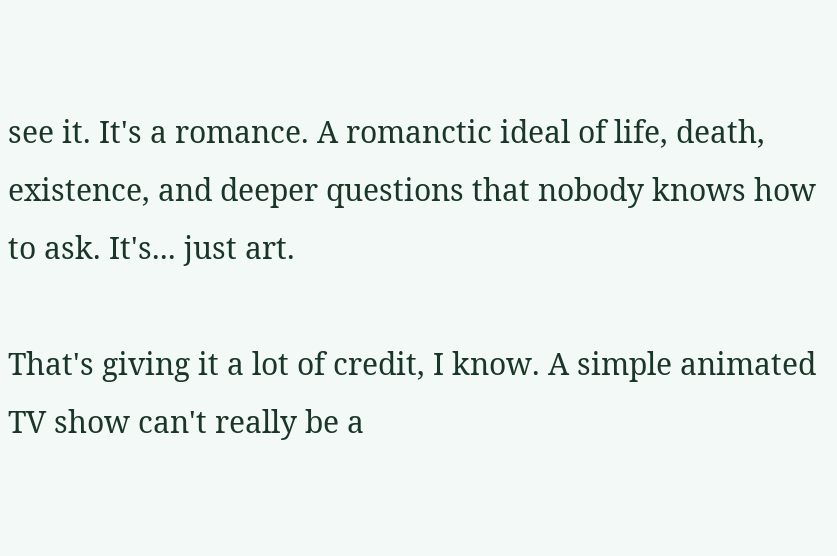see it. It's a romance. A romanctic ideal of life, death, existence, and deeper questions that nobody knows how to ask. It's... just art.

That's giving it a lot of credit, I know. A simple animated TV show can't really be a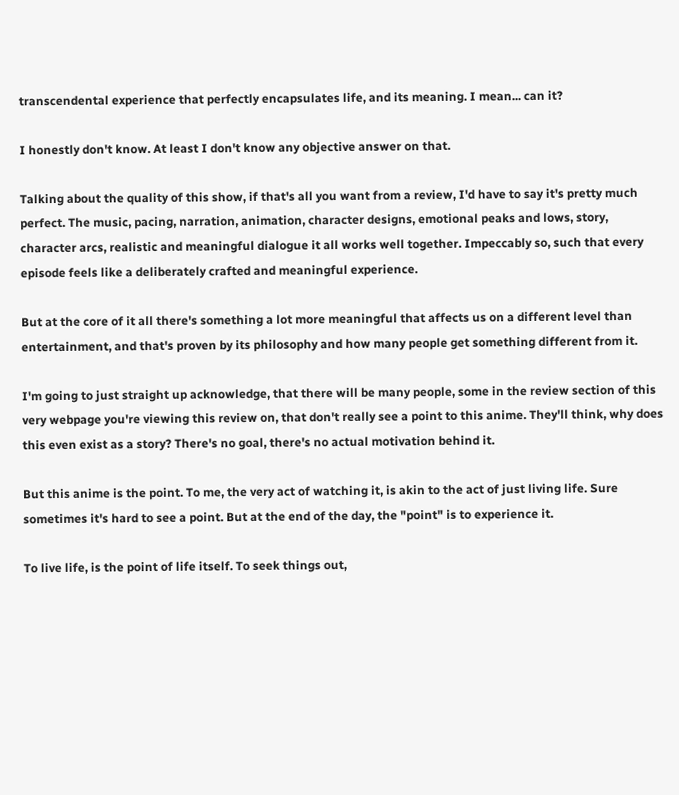transcendental experience that perfectly encapsulates life, and its meaning. I mean... can it?

I honestly don't know. At least I don't know any objective answer on that.

Talking about the quality of this show, if that's all you want from a review, I'd have to say it's pretty much perfect. The music, pacing, narration, animation, character designs, emotional peaks and lows, story, character arcs, realistic and meaningful dialogue it all works well together. Impeccably so, such that every episode feels like a deliberately crafted and meaningful experience.

But at the core of it all there's something a lot more meaningful that affects us on a different level than entertainment, and that's proven by its philosophy and how many people get something different from it.

I'm going to just straight up acknowledge, that there will be many people, some in the review section of this very webpage you're viewing this review on, that don't really see a point to this anime. They'll think, why does this even exist as a story? There's no goal, there's no actual motivation behind it.

But this anime is the point. To me, the very act of watching it, is akin to the act of just living life. Sure sometimes it's hard to see a point. But at the end of the day, the "point" is to experience it.

To live life, is the point of life itself. To seek things out,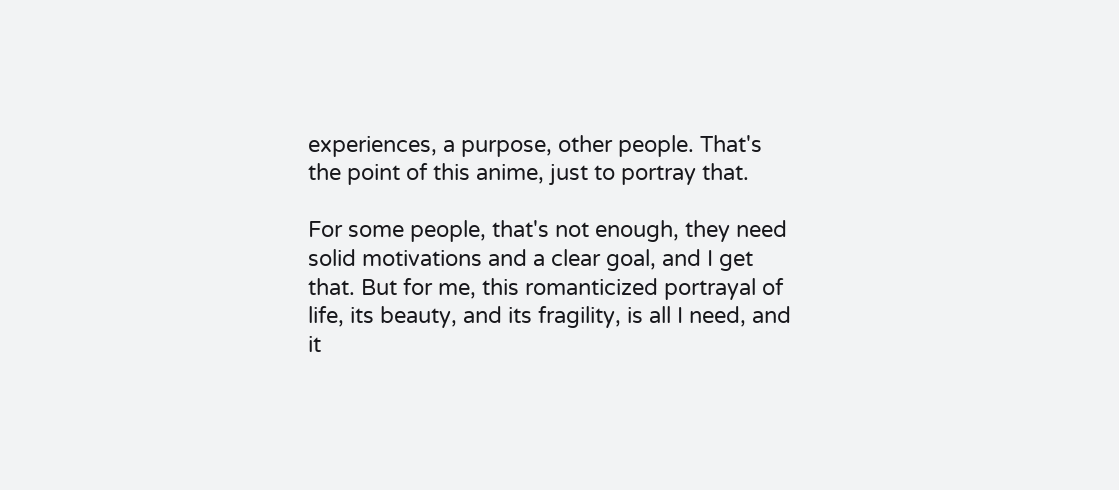experiences, a purpose, other people. That's the point of this anime, just to portray that.

For some people, that's not enough, they need solid motivations and a clear goal, and I get that. But for me, this romanticized portrayal of life, its beauty, and its fragility, is all I need, and it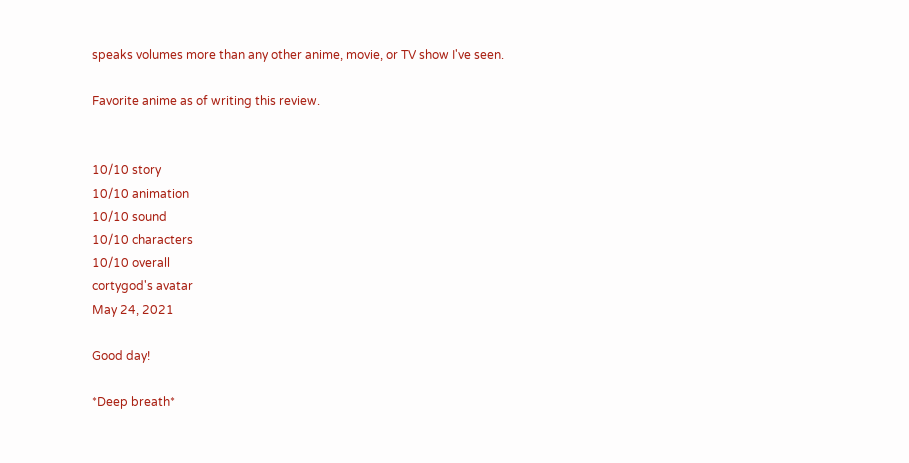speaks volumes more than any other anime, movie, or TV show I've seen.

Favorite anime as of writing this review.


10/10 story
10/10 animation
10/10 sound
10/10 characters
10/10 overall
cortygod's avatar
May 24, 2021

Good day!

*Deep breath*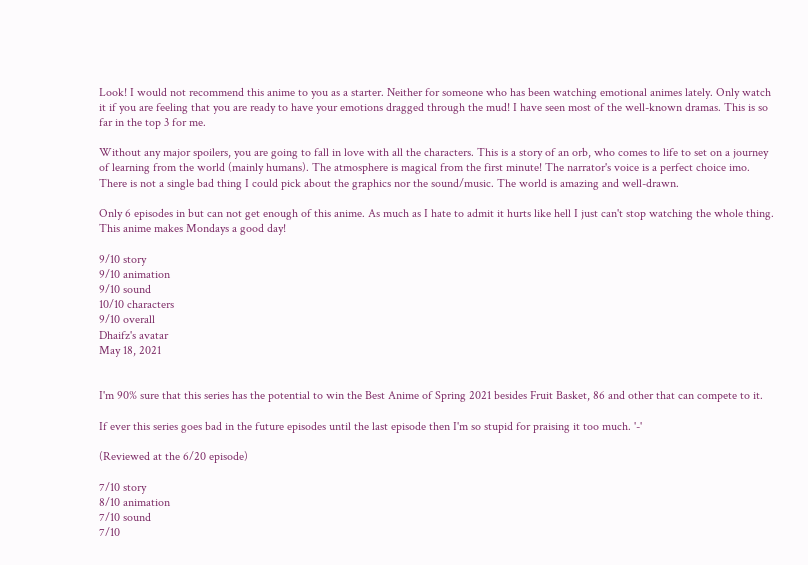Look! I would not recommend this anime to you as a starter. Neither for someone who has been watching emotional animes lately. Only watch it if you are feeling that you are ready to have your emotions dragged through the mud! I have seen most of the well-known dramas. This is so far in the top 3 for me.

Without any major spoilers, you are going to fall in love with all the characters. This is a story of an orb, who comes to life to set on a journey of learning from the world (mainly humans). The atmosphere is magical from the first minute! The narrator's voice is a perfect choice imo. There is not a single bad thing I could pick about the graphics nor the sound/music. The world is amazing and well-drawn.

Only 6 episodes in but can not get enough of this anime. As much as I hate to admit it hurts like hell I just can't stop watching the whole thing. This anime makes Mondays a good day!

9/10 story
9/10 animation
9/10 sound
10/10 characters
9/10 overall
Dhaifz's avatar
May 18, 2021


I'm 90% sure that this series has the potential to win the Best Anime of Spring 2021 besides Fruit Basket, 86 and other that can compete to it.

If ever this series goes bad in the future episodes until the last episode then I'm so stupid for praising it too much. '-'

(Reviewed at the 6/20 episode)

7/10 story
8/10 animation
7/10 sound
7/10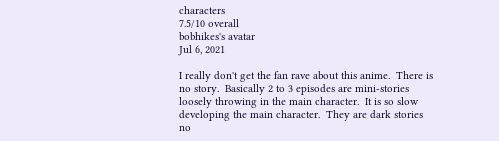characters
7.5/10 overall
bobhikes's avatar
Jul 6, 2021

I really don't get the fan rave about this anime.  There is no story.  Basically 2 to 3 episodes are mini-stories loosely throwing in the main character.  It is so slow developing the main character.  They are dark stories no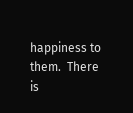happiness to them.  There is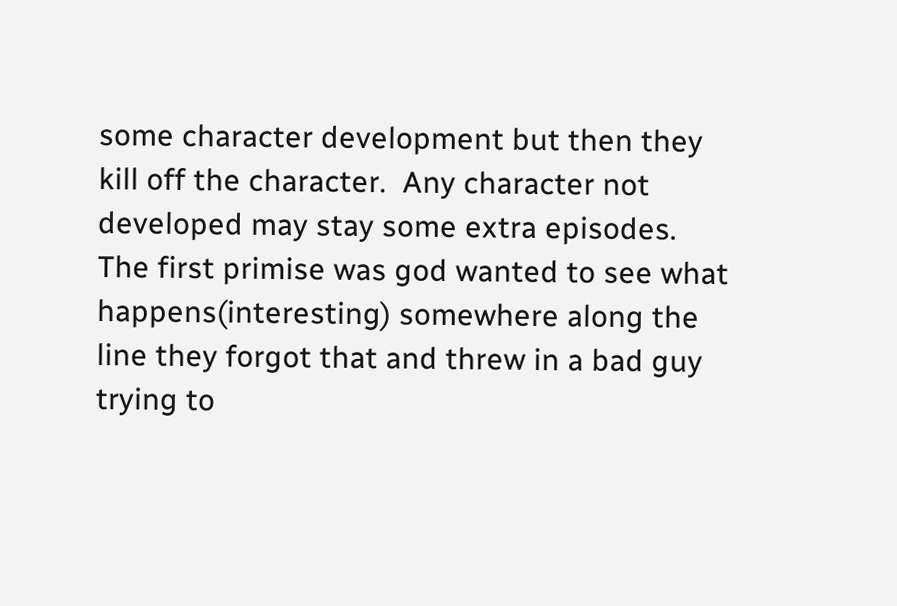some character development but then they kill off the character.  Any character not developed may stay some extra episodes.  The first primise was god wanted to see what happens(interesting) somewhere along the line they forgot that and threw in a bad guy trying to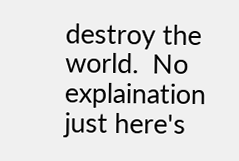destroy the world.  No explaination just here's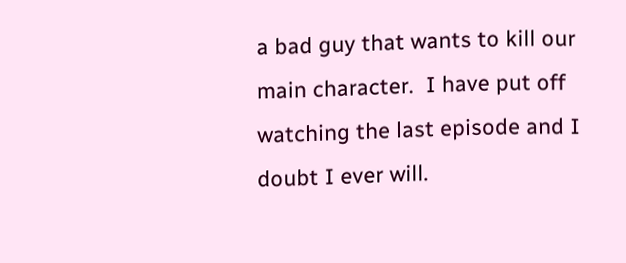a bad guy that wants to kill our main character.  I have put off watching the last episode and I doubt I ever will.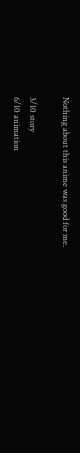Nothing about this anime was good for me.

3/10 story
6/10 animation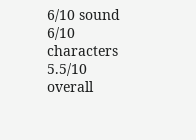6/10 sound
6/10 characters
5.5/10 overall